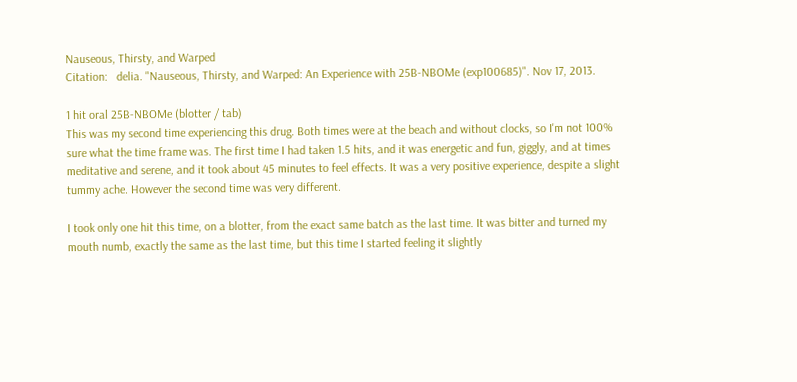Nauseous, Thirsty, and Warped
Citation:   delia. "Nauseous, Thirsty, and Warped: An Experience with 25B-NBOMe (exp100685)". Nov 17, 2013.

1 hit oral 25B-NBOMe (blotter / tab)
This was my second time experiencing this drug. Both times were at the beach and without clocks, so I'm not 100% sure what the time frame was. The first time I had taken 1.5 hits, and it was energetic and fun, giggly, and at times meditative and serene, and it took about 45 minutes to feel effects. It was a very positive experience, despite a slight tummy ache. However the second time was very different.

I took only one hit this time, on a blotter, from the exact same batch as the last time. It was bitter and turned my mouth numb, exactly the same as the last time, but this time I started feeling it slightly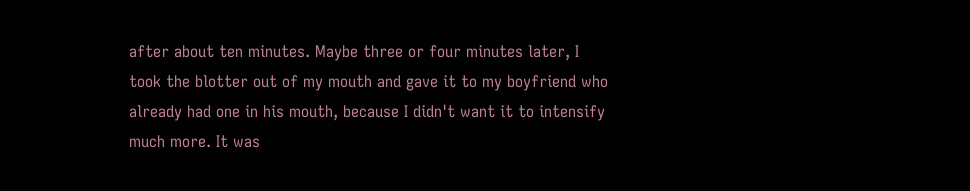after about ten minutes. Maybe three or four minutes later, I took the blotter out of my mouth and gave it to my boyfriend who already had one in his mouth, because I didn't want it to intensify much more. It was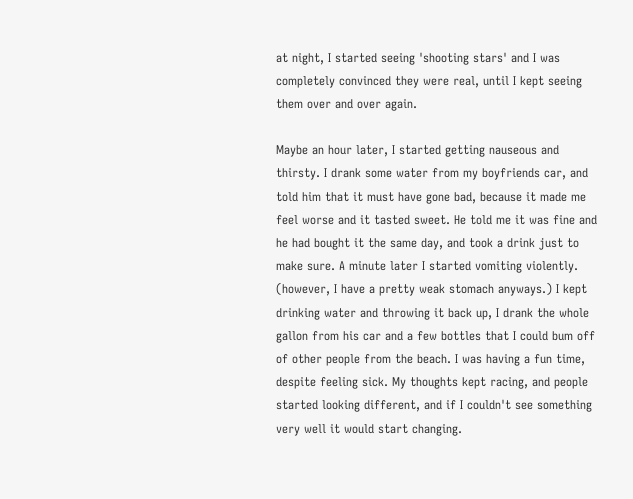at night, I started seeing 'shooting stars' and I was completely convinced they were real, until I kept seeing them over and over again.

Maybe an hour later, I started getting nauseous and thirsty. I drank some water from my boyfriends car, and told him that it must have gone bad, because it made me feel worse and it tasted sweet. He told me it was fine and he had bought it the same day, and took a drink just to make sure. A minute later I started vomiting violently. (however, I have a pretty weak stomach anyways.) I kept drinking water and throwing it back up, I drank the whole gallon from his car and a few bottles that I could bum off of other people from the beach. I was having a fun time, despite feeling sick. My thoughts kept racing, and people started looking different, and if I couldn't see something very well it would start changing.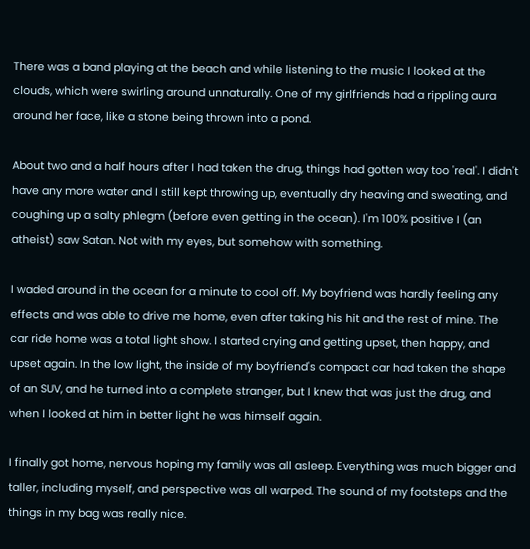There was a band playing at the beach and while listening to the music I looked at the clouds, which were swirling around unnaturally. One of my girlfriends had a rippling aura around her face, like a stone being thrown into a pond.

About two and a half hours after I had taken the drug, things had gotten way too 'real'. I didn't have any more water and I still kept throwing up, eventually dry heaving and sweating, and coughing up a salty phlegm (before even getting in the ocean). I'm 100% positive I (an atheist) saw Satan. Not with my eyes, but somehow with something.

I waded around in the ocean for a minute to cool off. My boyfriend was hardly feeling any effects and was able to drive me home, even after taking his hit and the rest of mine. The car ride home was a total light show. I started crying and getting upset, then happy, and upset again. In the low light, the inside of my boyfriend's compact car had taken the shape of an SUV, and he turned into a complete stranger, but I knew that was just the drug, and when I looked at him in better light he was himself again.

I finally got home, nervous hoping my family was all asleep. Everything was much bigger and taller, including myself, and perspective was all warped. The sound of my footsteps and the things in my bag was really nice.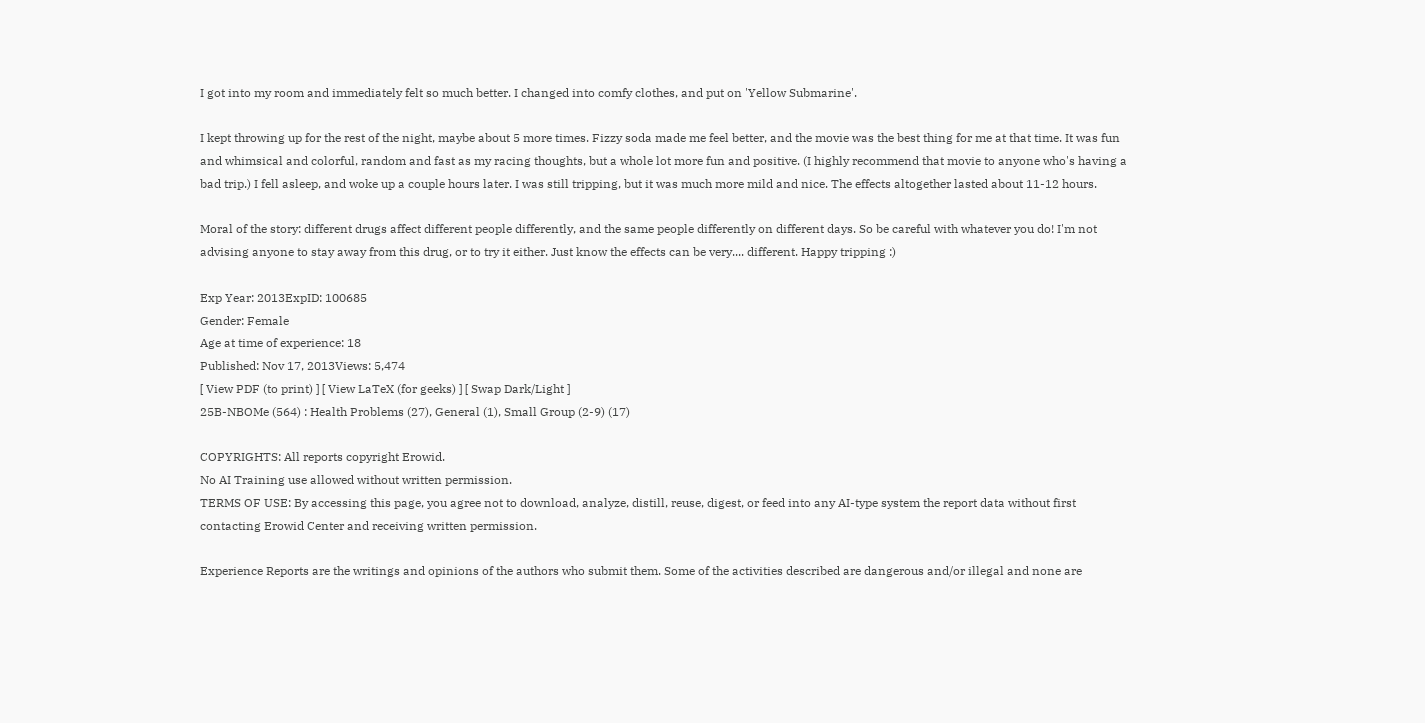I got into my room and immediately felt so much better. I changed into comfy clothes, and put on 'Yellow Submarine'.

I kept throwing up for the rest of the night, maybe about 5 more times. Fizzy soda made me feel better, and the movie was the best thing for me at that time. It was fun and whimsical and colorful, random and fast as my racing thoughts, but a whole lot more fun and positive. (I highly recommend that movie to anyone who's having a bad trip.) I fell asleep, and woke up a couple hours later. I was still tripping, but it was much more mild and nice. The effects altogether lasted about 11-12 hours.

Moral of the story: different drugs affect different people differently, and the same people differently on different days. So be careful with whatever you do! I'm not advising anyone to stay away from this drug, or to try it either. Just know the effects can be very.... different. Happy tripping :)

Exp Year: 2013ExpID: 100685
Gender: Female
Age at time of experience: 18
Published: Nov 17, 2013Views: 5,474
[ View PDF (to print) ] [ View LaTeX (for geeks) ] [ Swap Dark/Light ]
25B-NBOMe (564) : Health Problems (27), General (1), Small Group (2-9) (17)

COPYRIGHTS: All reports copyright Erowid.
No AI Training use allowed without written permission.
TERMS OF USE: By accessing this page, you agree not to download, analyze, distill, reuse, digest, or feed into any AI-type system the report data without first contacting Erowid Center and receiving written permission.

Experience Reports are the writings and opinions of the authors who submit them. Some of the activities described are dangerous and/or illegal and none are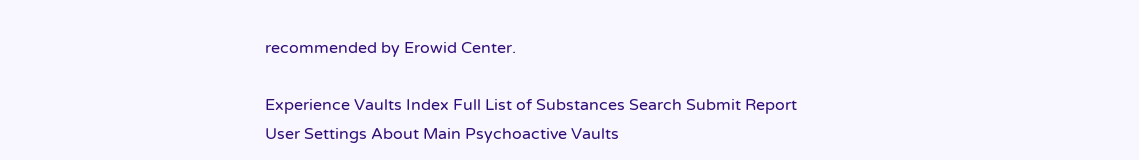recommended by Erowid Center.

Experience Vaults Index Full List of Substances Search Submit Report User Settings About Main Psychoactive Vaults